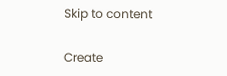Skip to content

Create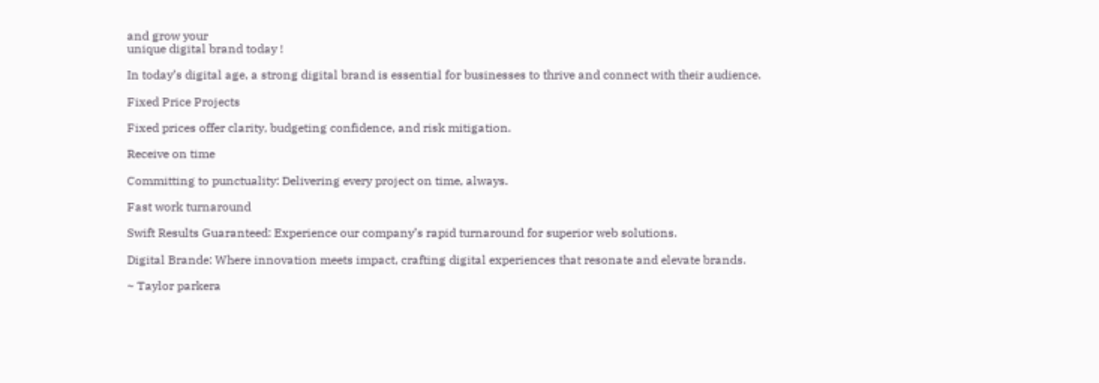and grow your
unique digital brand today !

In today’s digital age, a strong digital brand is essential for businesses to thrive and connect with their audience.

Fixed Price Projects

Fixed prices offer clarity, budgeting confidence, and risk mitigation.

Receive on time

Committing to punctuality: Delivering every project on time, always.

Fast work turnaround

Swift Results Guaranteed: Experience our company’s rapid turnaround for superior web solutions.

Digital Brande: Where innovation meets impact, crafting digital experiences that resonate and elevate brands.

~ Taylor parkera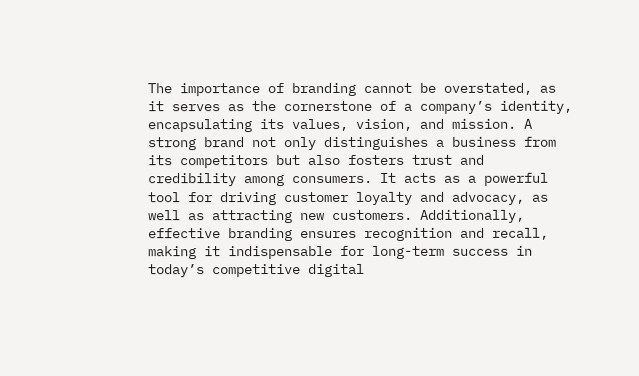The importance of branding cannot be overstated, as it serves as the cornerstone of a company’s identity, encapsulating its values, vision, and mission. A strong brand not only distinguishes a business from its competitors but also fosters trust and credibility among consumers. It acts as a powerful tool for driving customer loyalty and advocacy, as well as attracting new customers. Additionally, effective branding ensures recognition and recall, making it indispensable for long-term success in today’s competitive digital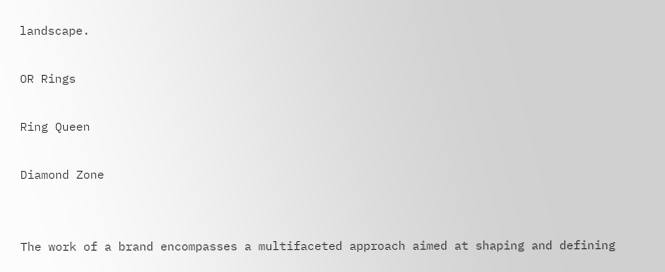landscape.

OR Rings

Ring Queen

Diamond Zone


The work of a brand encompasses a multifaceted approach aimed at shaping and defining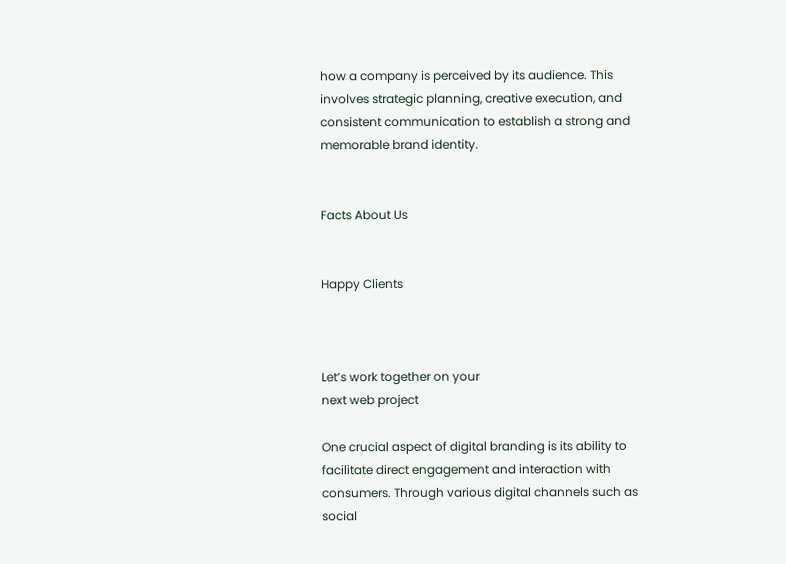how a company is perceived by its audience. This involves strategic planning, creative execution, and consistent communication to establish a strong and memorable brand identity.


Facts About Us


Happy Clients



Let’s work together on your
next web project

One crucial aspect of digital branding is its ability to facilitate direct engagement and interaction with consumers. Through various digital channels such as social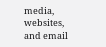media, websites, and email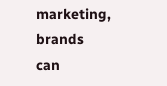marketing, brands can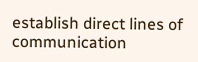establish direct lines of communication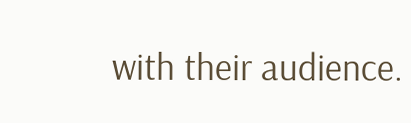with their audience.